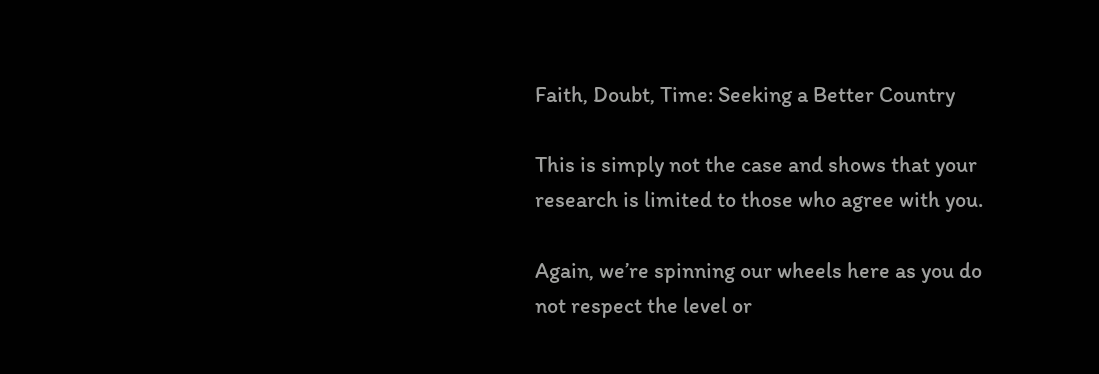Faith, Doubt, Time: Seeking a Better Country

This is simply not the case and shows that your research is limited to those who agree with you.

Again, we’re spinning our wheels here as you do not respect the level or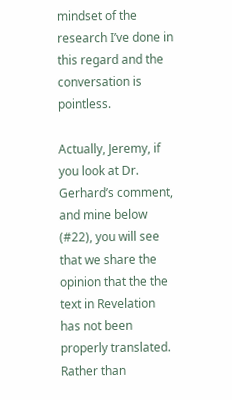mindset of the research I’ve done in this regard and the conversation is pointless.

Actually, Jeremy, if you look at Dr. Gerhard’s comment, and mine below (#22), you will see that we share the opinion that the the text in Revelation has not been properly translated. Rather than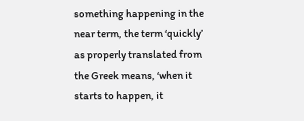something happening in the near term, the term ‘quickly’ as properly translated from the Greek means, ‘when it starts to happen, it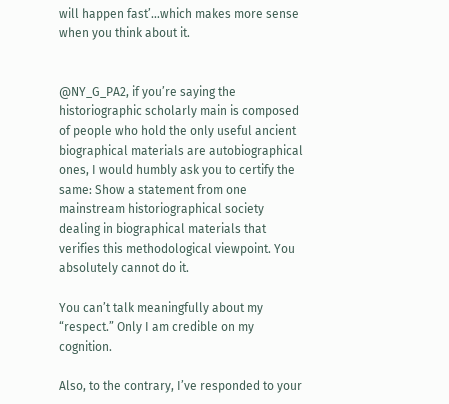will happen fast’…which makes more sense when you think about it.


@NY_G_PA2, if you’re saying the historiographic scholarly main is composed of people who hold the only useful ancient biographical materials are autobiographical ones, I would humbly ask you to certify the same: Show a statement from one mainstream historiographical society dealing in biographical materials that verifies this methodological viewpoint. You absolutely cannot do it.

You can’t talk meaningfully about my “respect.” Only I am credible on my cognition.

Also, to the contrary, I’ve responded to your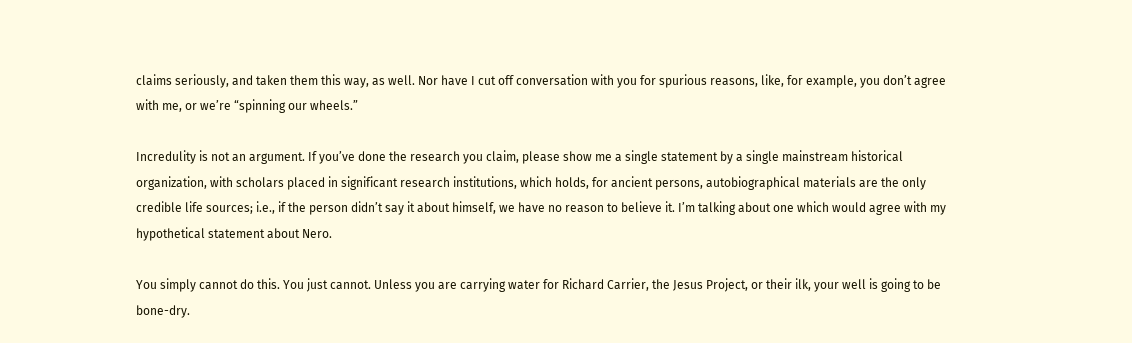claims seriously, and taken them this way, as well. Nor have I cut off conversation with you for spurious reasons, like, for example, you don’t agree with me, or we’re “spinning our wheels.”

Incredulity is not an argument. If you’ve done the research you claim, please show me a single statement by a single mainstream historical organization, with scholars placed in significant research institutions, which holds, for ancient persons, autobiographical materials are the only credible life sources; i.e., if the person didn’t say it about himself, we have no reason to believe it. I’m talking about one which would agree with my hypothetical statement about Nero.

You simply cannot do this. You just cannot. Unless you are carrying water for Richard Carrier, the Jesus Project, or their ilk, your well is going to be bone-dry.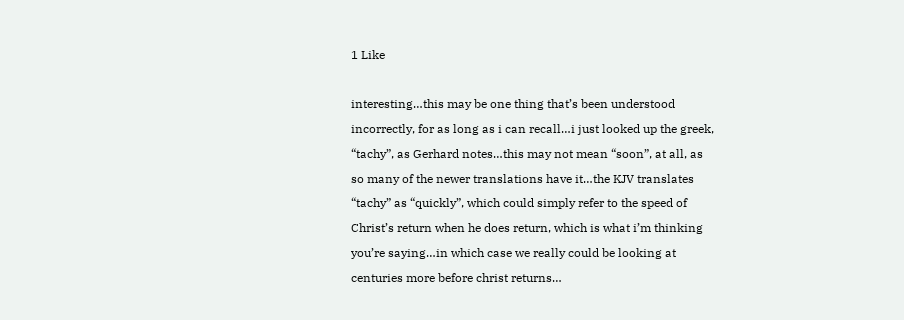1 Like

interesting…this may be one thing that’s been understood incorrectly, for as long as i can recall…i just looked up the greek, “tachy”, as Gerhard notes…this may not mean “soon”, at all, as so many of the newer translations have it…the KJV translates “tachy” as “quickly”, which could simply refer to the speed of Christ’s return when he does return, which is what i’m thinking you’re saying…in which case we really could be looking at centuries more before christ returns…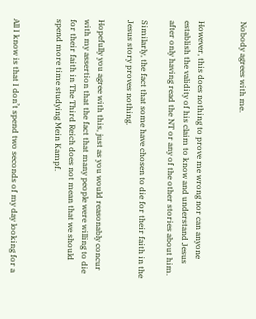Nobody agrees with me.


However, this does nothing to prove me wrong nor can anyone establish the validity of his claim to know and understand Jesus after only having read the NT or any of the other stories about him.

Similarly, the fact that some have chosen to die for their faith in the Jesus story proves nothing.

Hopefully you agree with this, just as you would reasonably concur with my assertion that the fact that many people were willing to die for their faith in The Third Reich does not mean that we should spend more time studying Mein Kampf.


All I know is that I don’t spend two seconds of my day looking for a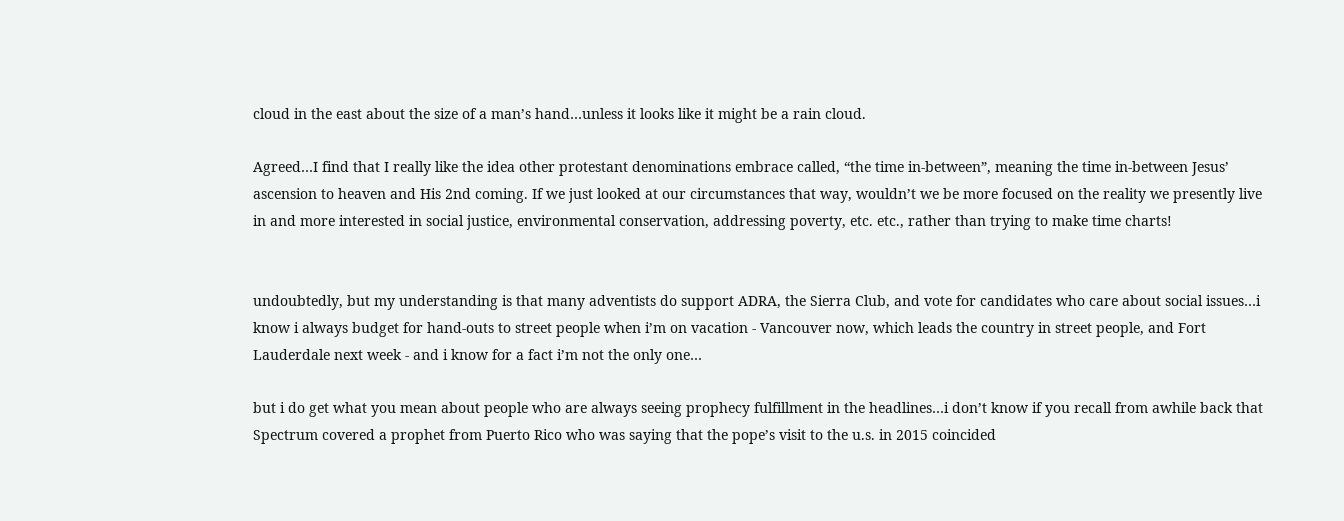cloud in the east about the size of a man’s hand…unless it looks like it might be a rain cloud.

Agreed…I find that I really like the idea other protestant denominations embrace called, “the time in-between”, meaning the time in-between Jesus’ ascension to heaven and His 2nd coming. If we just looked at our circumstances that way, wouldn’t we be more focused on the reality we presently live in and more interested in social justice, environmental conservation, addressing poverty, etc. etc., rather than trying to make time charts!


undoubtedly, but my understanding is that many adventists do support ADRA, the Sierra Club, and vote for candidates who care about social issues…i know i always budget for hand-outs to street people when i’m on vacation - Vancouver now, which leads the country in street people, and Fort Lauderdale next week - and i know for a fact i’m not the only one…

but i do get what you mean about people who are always seeing prophecy fulfillment in the headlines…i don’t know if you recall from awhile back that Spectrum covered a prophet from Puerto Rico who was saying that the pope’s visit to the u.s. in 2015 coincided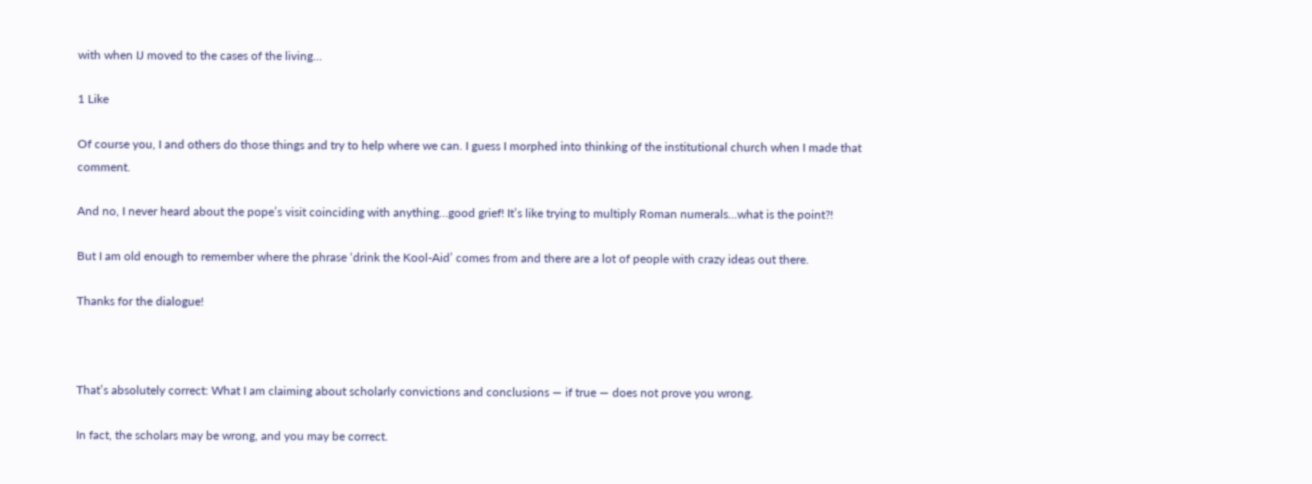with when IJ moved to the cases of the living…

1 Like

Of course you, I and others do those things and try to help where we can. I guess I morphed into thinking of the institutional church when I made that comment.

And no, I never heard about the pope’s visit coinciding with anything…good grief! It’s like trying to multiply Roman numerals…what is the point?!

But I am old enough to remember where the phrase ‘drink the Kool-Aid’ comes from and there are a lot of people with crazy ideas out there.

Thanks for the dialogue!



That’s absolutely correct: What I am claiming about scholarly convictions and conclusions — if true — does not prove you wrong.

In fact, the scholars may be wrong, and you may be correct.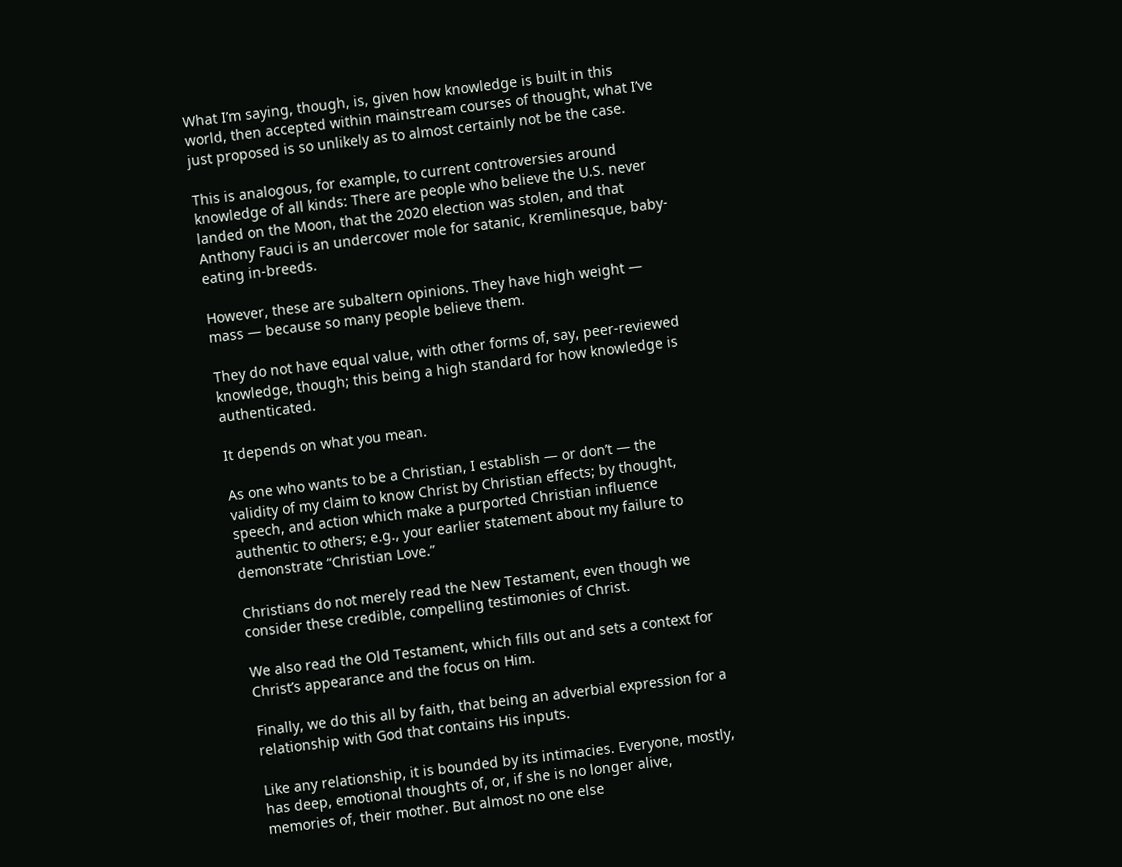What I’m saying, though, is, given how knowledge is built in this world, then accepted within mainstream courses of thought, what I’ve just proposed is so unlikely as to almost certainly not be the case.

This is analogous, for example, to current controversies around knowledge of all kinds: There are people who believe the U.S. never landed on the Moon, that the 2020 election was stolen, and that Anthony Fauci is an undercover mole for satanic, Kremlinesque, baby-eating in-breeds.

However, these are subaltern opinions. They have high weight — mass — because so many people believe them.

They do not have equal value, with other forms of, say, peer-reviewed knowledge, though; this being a high standard for how knowledge is authenticated.

It depends on what you mean.

As one who wants to be a Christian, I establish — or don’t — the validity of my claim to know Christ by Christian effects; by thought, speech, and action which make a purported Christian influence authentic to others; e.g., your earlier statement about my failure to demonstrate “Christian Love.”

Christians do not merely read the New Testament, even though we consider these credible, compelling testimonies of Christ.

We also read the Old Testament, which fills out and sets a context for Christ’s appearance and the focus on Him.

Finally, we do this all by faith, that being an adverbial expression for a relationship with God that contains His inputs.

Like any relationship, it is bounded by its intimacies. Everyone, mostly, has deep, emotional thoughts of, or, if she is no longer alive, memories of, their mother. But almost no one else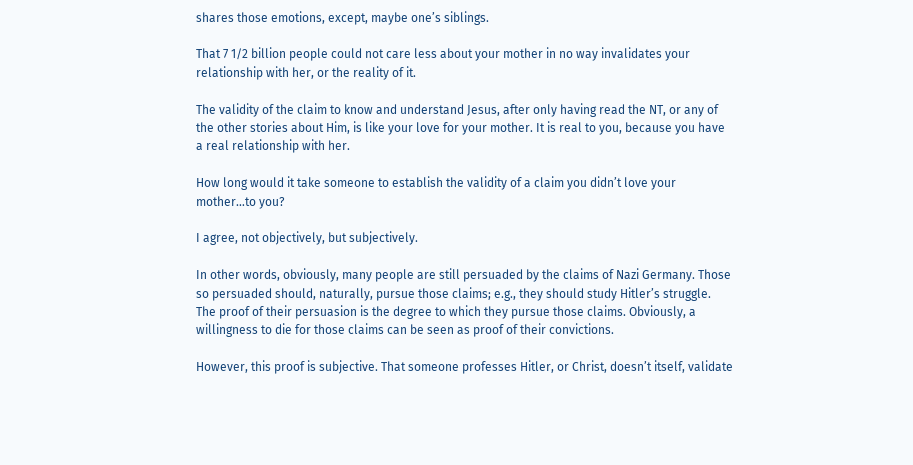shares those emotions, except, maybe one’s siblings.

That 7 1/2 billion people could not care less about your mother in no way invalidates your relationship with her, or the reality of it.

The validity of the claim to know and understand Jesus, after only having read the NT, or any of the other stories about Him, is like your love for your mother. It is real to you, because you have a real relationship with her.

How long would it take someone to establish the validity of a claim you didn’t love your mother…to you?

I agree, not objectively, but subjectively.

In other words, obviously, many people are still persuaded by the claims of Nazi Germany. Those so persuaded should, naturally, pursue those claims; e.g., they should study Hitler’s struggle. The proof of their persuasion is the degree to which they pursue those claims. Obviously, a willingness to die for those claims can be seen as proof of their convictions.

However, this proof is subjective. That someone professes Hitler, or Christ, doesn’t itself, validate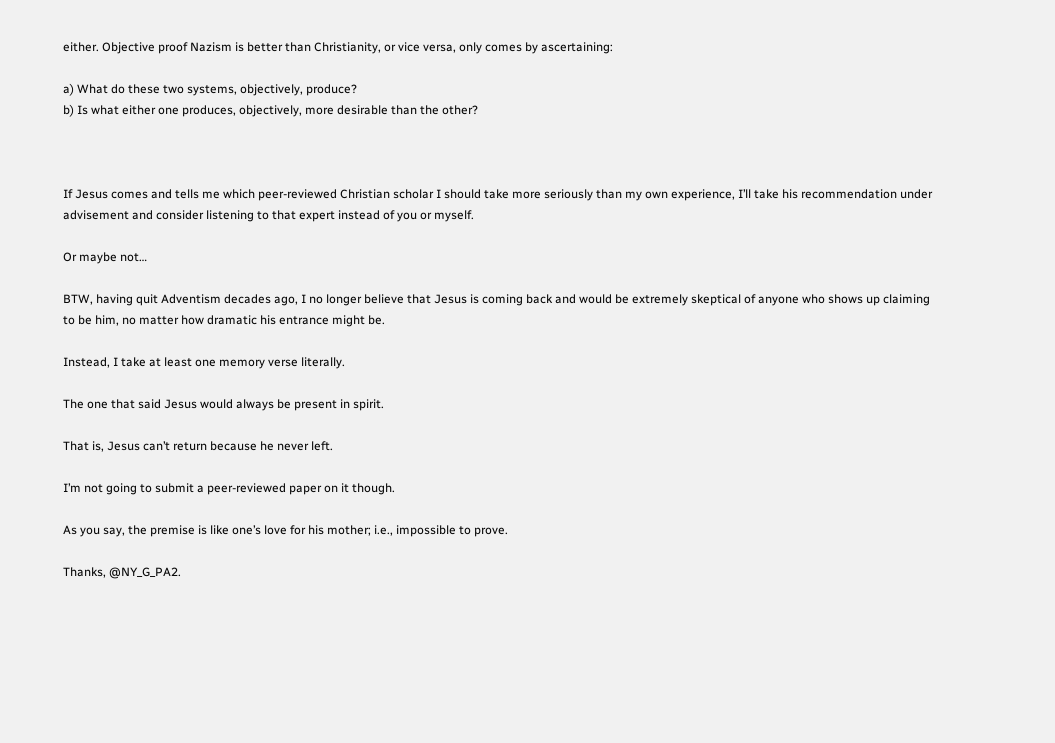either. Objective proof Nazism is better than Christianity, or vice versa, only comes by ascertaining:

a) What do these two systems, objectively, produce?
b) Is what either one produces, objectively, more desirable than the other?



If Jesus comes and tells me which peer-reviewed Christian scholar I should take more seriously than my own experience, I’ll take his recommendation under advisement and consider listening to that expert instead of you or myself.

Or maybe not…

BTW, having quit Adventism decades ago, I no longer believe that Jesus is coming back and would be extremely skeptical of anyone who shows up claiming to be him, no matter how dramatic his entrance might be.

Instead, I take at least one memory verse literally.

The one that said Jesus would always be present in spirit.

That is, Jesus can’t return because he never left.

I’m not going to submit a peer-reviewed paper on it though.

As you say, the premise is like one’s love for his mother; i.e., impossible to prove.

Thanks, @NY_G_PA2.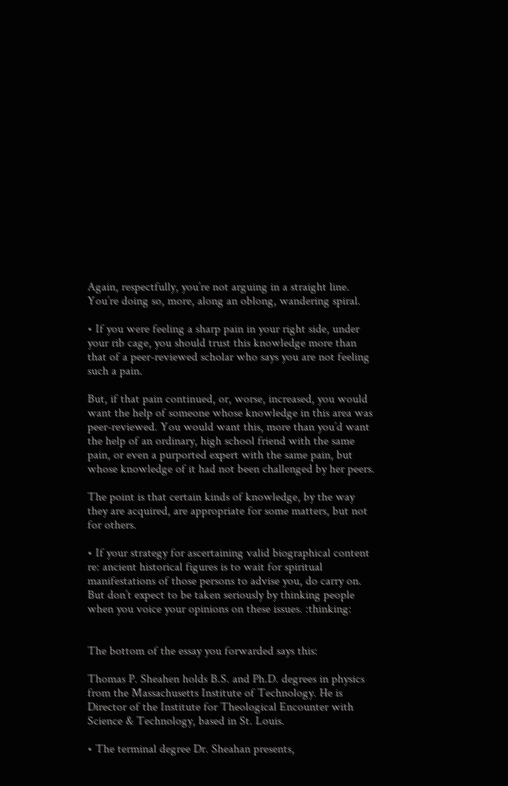Again, respectfully, you’re not arguing in a straight line. You’re doing so, more, along an oblong, wandering spiral.

• If you were feeling a sharp pain in your right side, under your rib cage, you should trust this knowledge more than that of a peer-reviewed scholar who says you are not feeling such a pain.

But, if that pain continued, or, worse, increased, you would want the help of someone whose knowledge in this area was peer-reviewed. You would want this, more than you’d want the help of an ordinary, high school friend with the same pain, or even a purported expert with the same pain, but whose knowledge of it had not been challenged by her peers.

The point is that certain kinds of knowledge, by the way they are acquired, are appropriate for some matters, but not for others.

• If your strategy for ascertaining valid biographical content re: ancient historical figures is to wait for spiritual manifestations of those persons to advise you, do carry on. But don’t expect to be taken seriously by thinking people when you voice your opinions on these issues. :thinking:


The bottom of the essay you forwarded says this:

Thomas P. Sheahen holds B.S. and Ph.D. degrees in physics from the Massachusetts Institute of Technology. He is Director of the Institute for Theological Encounter with Science & Technology, based in St. Louis.

• The terminal degree Dr. Sheahan presents,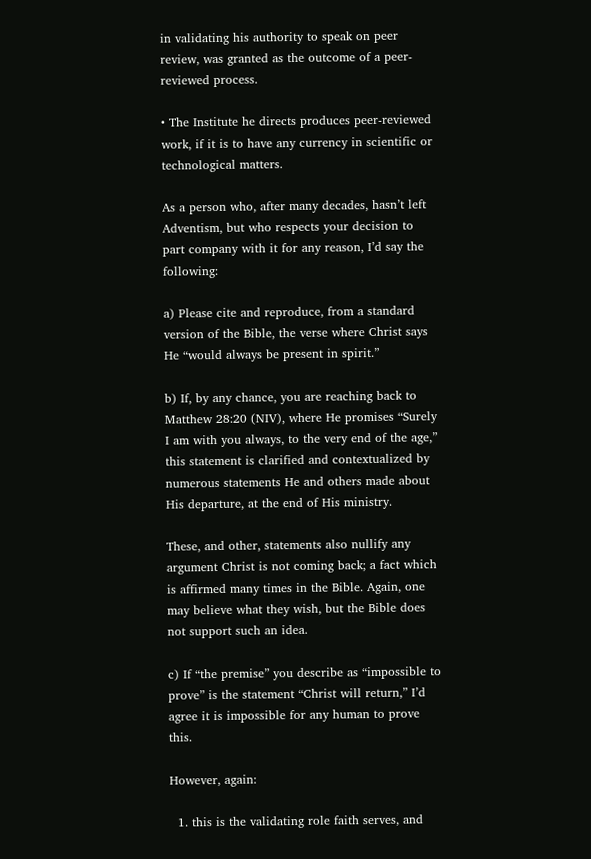in validating his authority to speak on peer review, was granted as the outcome of a peer-reviewed process.

• The Institute he directs produces peer-reviewed work, if it is to have any currency in scientific or technological matters.

As a person who, after many decades, hasn’t left Adventism, but who respects your decision to part company with it for any reason, I’d say the following:

a) Please cite and reproduce, from a standard version of the Bible, the verse where Christ says He “would always be present in spirit.”

b) If, by any chance, you are reaching back to Matthew 28:20 (NIV), where He promises “Surely I am with you always, to the very end of the age,” this statement is clarified and contextualized by numerous statements He and others made about His departure, at the end of His ministry.

These, and other, statements also nullify any argument Christ is not coming back; a fact which is affirmed many times in the Bible. Again, one may believe what they wish, but the Bible does not support such an idea.

c) If “the premise” you describe as “impossible to prove” is the statement “Christ will return,” I’d agree it is impossible for any human to prove this.

However, again:

  1. this is the validating role faith serves, and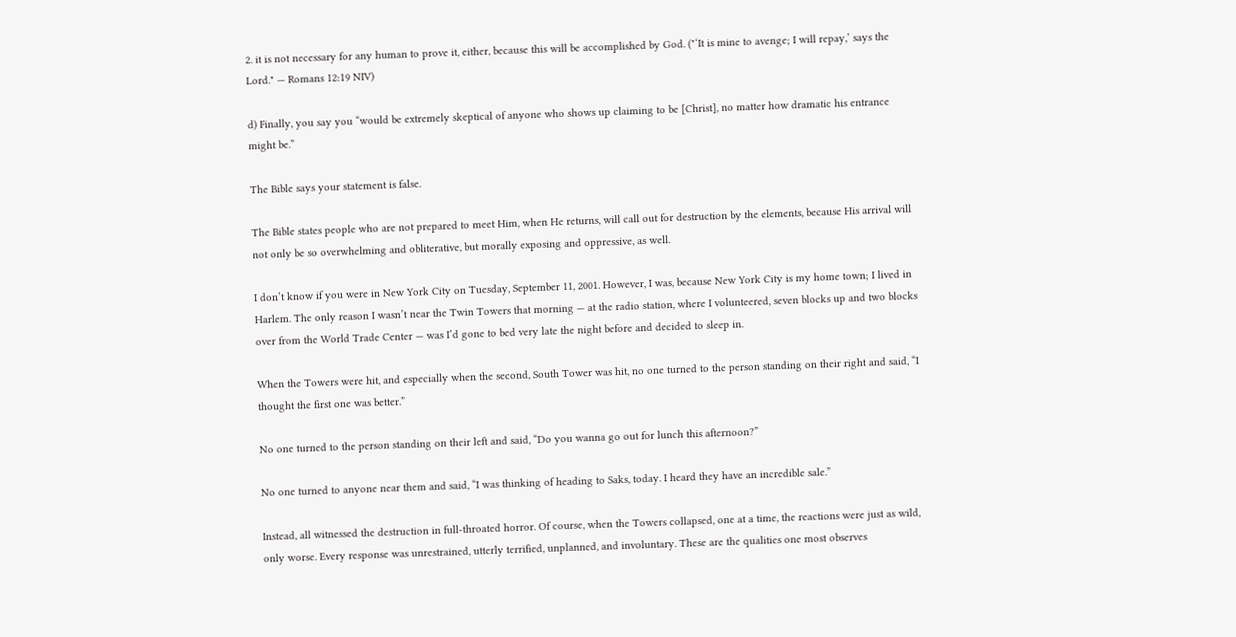2. it is not necessary for any human to prove it, either, because this will be accomplished by God. ("‘It is mine to avenge; I will repay,’ says the Lord." — Romans 12:19 NIV)

d) Finally, you say you “would be extremely skeptical of anyone who shows up claiming to be [Christ], no matter how dramatic his entrance might be.”

The Bible says your statement is false.

The Bible states people who are not prepared to meet Him, when He returns, will call out for destruction by the elements, because His arrival will not only be so overwhelming and obliterative, but morally exposing and oppressive, as well.

I don’t know if you were in New York City on Tuesday, September 11, 2001. However, I was, because New York City is my home town; I lived in Harlem. The only reason I wasn’t near the Twin Towers that morning — at the radio station, where I volunteered, seven blocks up and two blocks over from the World Trade Center — was I’d gone to bed very late the night before and decided to sleep in.

When the Towers were hit, and especially when the second, South Tower was hit, no one turned to the person standing on their right and said, “I thought the first one was better.”

No one turned to the person standing on their left and said, “Do you wanna go out for lunch this afternoon?”

No one turned to anyone near them and said, “I was thinking of heading to Saks, today. I heard they have an incredible sale.”

Instead, all witnessed the destruction in full-throated horror. Of course, when the Towers collapsed, one at a time, the reactions were just as wild, only worse. Every response was unrestrained, utterly terrified, unplanned, and involuntary. These are the qualities one most observes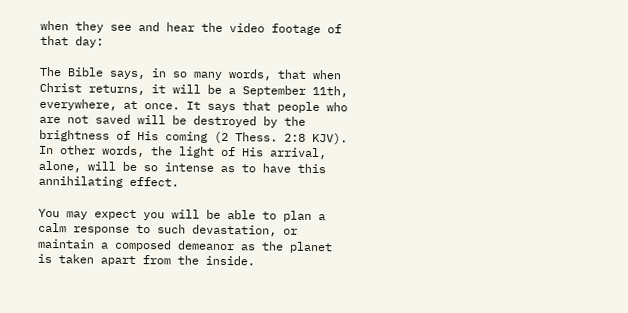when they see and hear the video footage of that day:

The Bible says, in so many words, that when Christ returns, it will be a September 11th, everywhere, at once. It says that people who are not saved will be destroyed by the brightness of His coming (2 Thess. 2:8 KJV). In other words, the light of His arrival, alone, will be so intense as to have this annihilating effect.

You may expect you will be able to plan a calm response to such devastation, or maintain a composed demeanor as the planet is taken apart from the inside.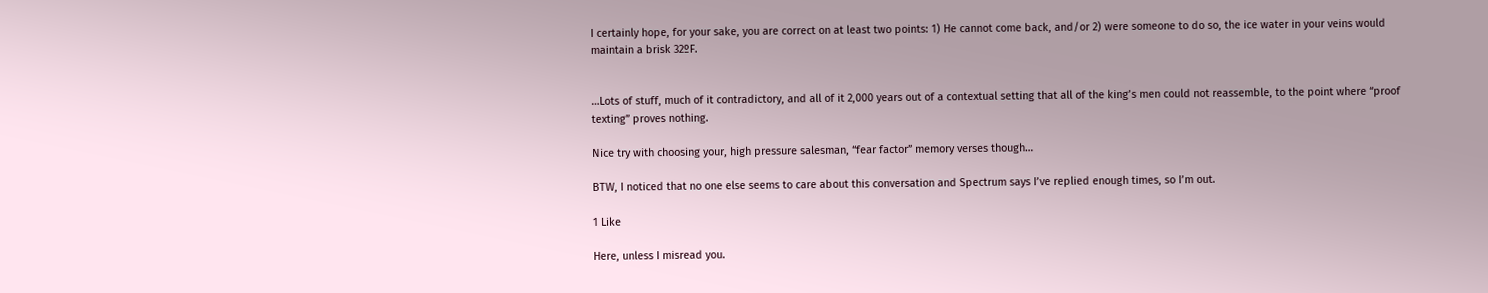I certainly hope, for your sake, you are correct on at least two points: 1) He cannot come back, and/or 2) were someone to do so, the ice water in your veins would maintain a brisk 32ºF.


…Lots of stuff, much of it contradictory, and all of it 2,000 years out of a contextual setting that all of the king’s men could not reassemble, to the point where “proof texting” proves nothing.

Nice try with choosing your, high pressure salesman, “fear factor” memory verses though…

BTW, I noticed that no one else seems to care about this conversation and Spectrum says I’ve replied enough times, so I’m out.

1 Like

Here, unless I misread you.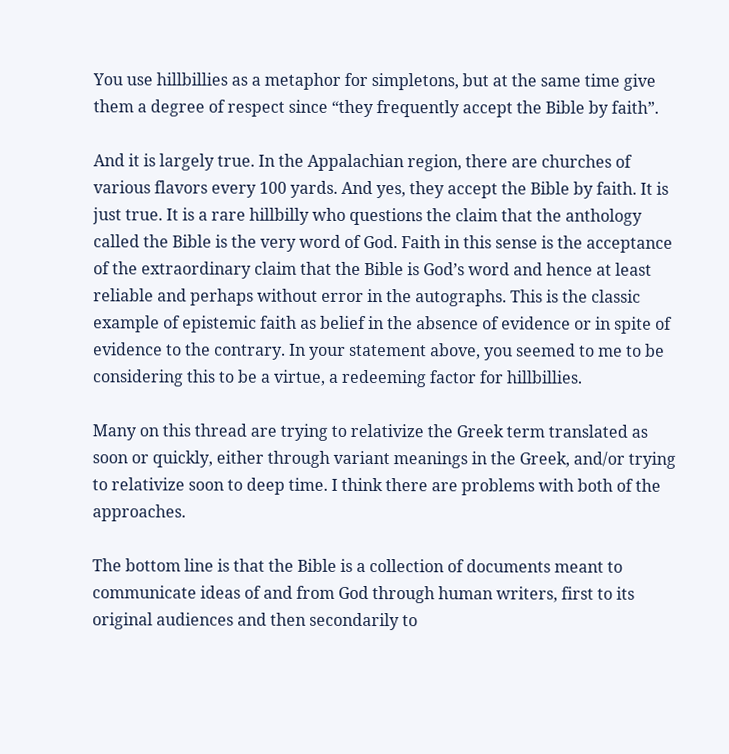You use hillbillies as a metaphor for simpletons, but at the same time give them a degree of respect since “they frequently accept the Bible by faith”.

And it is largely true. In the Appalachian region, there are churches of various flavors every 100 yards. And yes, they accept the Bible by faith. It is just true. It is a rare hillbilly who questions the claim that the anthology called the Bible is the very word of God. Faith in this sense is the acceptance of the extraordinary claim that the Bible is God’s word and hence at least reliable and perhaps without error in the autographs. This is the classic example of epistemic faith as belief in the absence of evidence or in spite of evidence to the contrary. In your statement above, you seemed to me to be considering this to be a virtue, a redeeming factor for hillbillies.

Many on this thread are trying to relativize the Greek term translated as soon or quickly, either through variant meanings in the Greek, and/or trying to relativize soon to deep time. I think there are problems with both of the approaches.

The bottom line is that the Bible is a collection of documents meant to communicate ideas of and from God through human writers, first to its original audiences and then secondarily to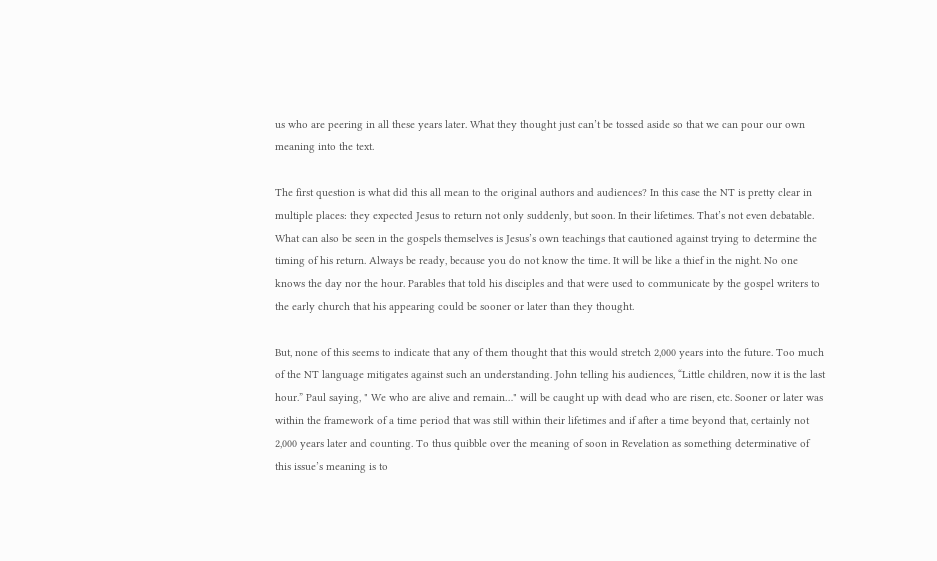us who are peering in all these years later. What they thought just can’t be tossed aside so that we can pour our own meaning into the text.

The first question is what did this all mean to the original authors and audiences? In this case the NT is pretty clear in multiple places: they expected Jesus to return not only suddenly, but soon. In their lifetimes. That’s not even debatable. What can also be seen in the gospels themselves is Jesus’s own teachings that cautioned against trying to determine the timing of his return. Always be ready, because you do not know the time. It will be like a thief in the night. No one knows the day nor the hour. Parables that told his disciples and that were used to communicate by the gospel writers to the early church that his appearing could be sooner or later than they thought.

But, none of this seems to indicate that any of them thought that this would stretch 2,000 years into the future. Too much of the NT language mitigates against such an understanding. John telling his audiences, “Little children, now it is the last hour.” Paul saying, " We who are alive and remain…" will be caught up with dead who are risen, etc. Sooner or later was within the framework of a time period that was still within their lifetimes and if after a time beyond that, certainly not 2,000 years later and counting. To thus quibble over the meaning of soon in Revelation as something determinative of this issue’s meaning is to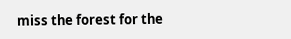miss the forest for the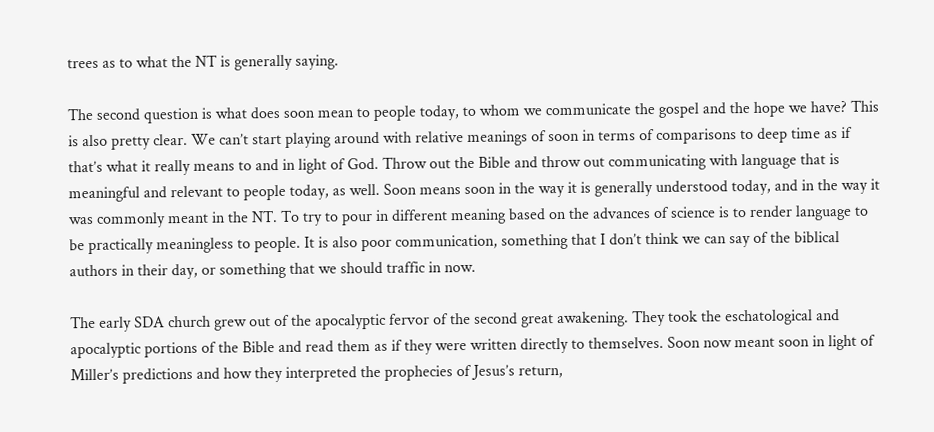trees as to what the NT is generally saying.

The second question is what does soon mean to people today, to whom we communicate the gospel and the hope we have? This is also pretty clear. We can’t start playing around with relative meanings of soon in terms of comparisons to deep time as if that’s what it really means to and in light of God. Throw out the Bible and throw out communicating with language that is meaningful and relevant to people today, as well. Soon means soon in the way it is generally understood today, and in the way it was commonly meant in the NT. To try to pour in different meaning based on the advances of science is to render language to be practically meaningless to people. It is also poor communication, something that I don’t think we can say of the biblical authors in their day, or something that we should traffic in now.

The early SDA church grew out of the apocalyptic fervor of the second great awakening. They took the eschatological and apocalyptic portions of the Bible and read them as if they were written directly to themselves. Soon now meant soon in light of Miller’s predictions and how they interpreted the prophecies of Jesus’s return,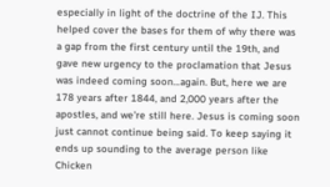especially in light of the doctrine of the IJ. This helped cover the bases for them of why there was a gap from the first century until the 19th, and gave new urgency to the proclamation that Jesus was indeed coming soon…again. But, here we are 178 years after 1844, and 2,000 years after the apostles, and we’re still here. Jesus is coming soon just cannot continue being said. To keep saying it ends up sounding to the average person like Chicken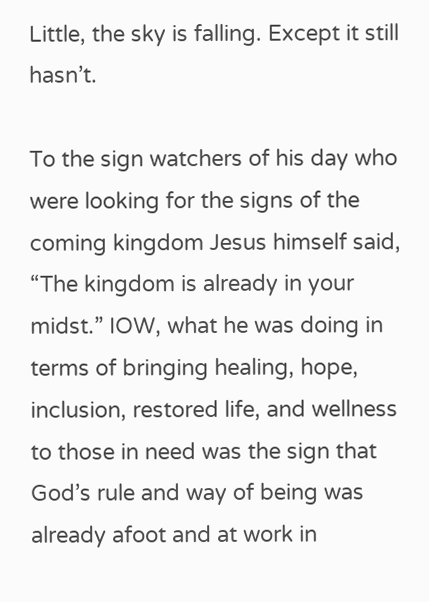Little, the sky is falling. Except it still hasn’t.

To the sign watchers of his day who were looking for the signs of the coming kingdom Jesus himself said, “The kingdom is already in your midst.” IOW, what he was doing in terms of bringing healing, hope, inclusion, restored life, and wellness to those in need was the sign that God’s rule and way of being was already afoot and at work in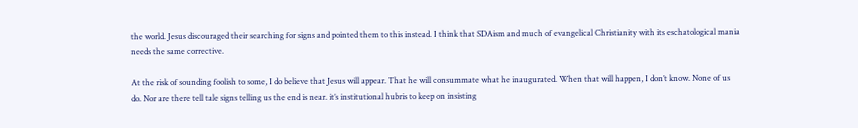the world. Jesus discouraged their searching for signs and pointed them to this instead. I think that SDAism and much of evangelical Christianity with its eschatological mania needs the same corrective.

At the risk of sounding foolish to some, I do believe that Jesus will appear. That he will consummate what he inaugurated. When that will happen, I don’t know. None of us do. Nor are there tell tale signs telling us the end is near. it’s institutional hubris to keep on insisting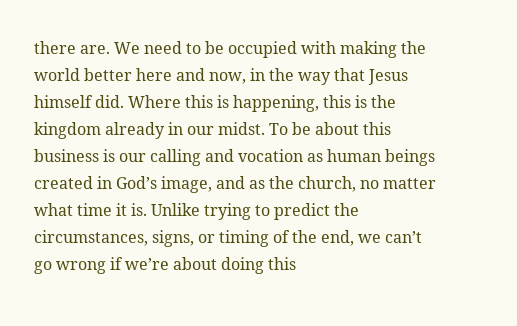there are. We need to be occupied with making the world better here and now, in the way that Jesus himself did. Where this is happening, this is the kingdom already in our midst. To be about this business is our calling and vocation as human beings created in God’s image, and as the church, no matter what time it is. Unlike trying to predict the circumstances, signs, or timing of the end, we can’t go wrong if we’re about doing this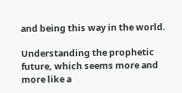and being this way in the world.

Understanding the prophetic future, which seems more and more like a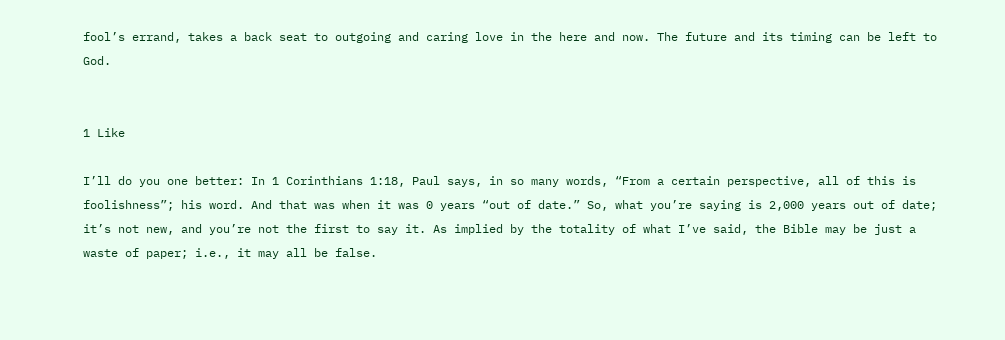fool’s errand, takes a back seat to outgoing and caring love in the here and now. The future and its timing can be left to God.


1 Like

I’ll do you one better: In 1 Corinthians 1:18, Paul says, in so many words, “From a certain perspective, all of this is foolishness”; his word. And that was when it was 0 years “out of date.” So, what you’re saying is 2,000 years out of date; it’s not new, and you’re not the first to say it. As implied by the totality of what I’ve said, the Bible may be just a waste of paper; i.e., it may all be false.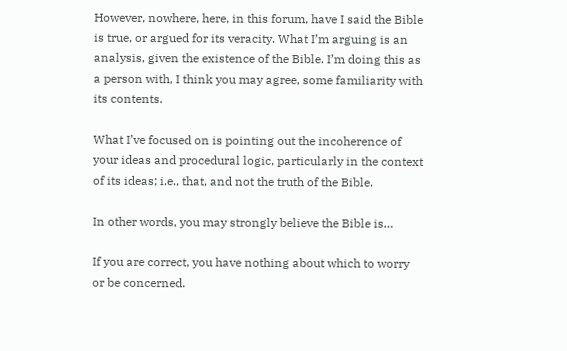However, nowhere, here, in this forum, have I said the Bible is true, or argued for its veracity. What I’m arguing is an analysis, given the existence of the Bible. I’m doing this as a person with, I think you may agree, some familiarity with its contents.

What I’ve focused on is pointing out the incoherence of your ideas and procedural logic, particularly in the context of its ideas; i.e., that, and not the truth of the Bible.

In other words, you may strongly believe the Bible is…

If you are correct, you have nothing about which to worry or be concerned.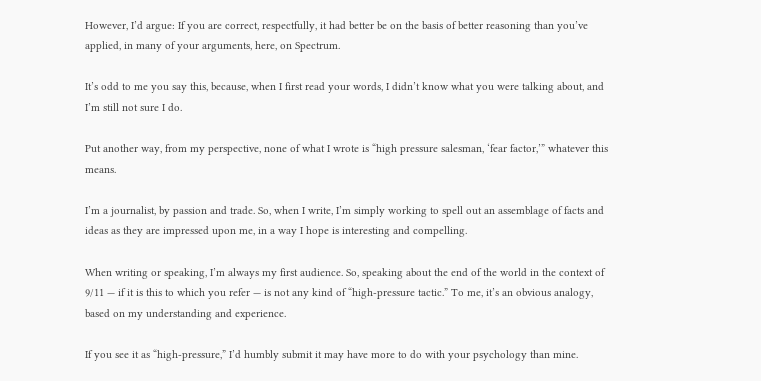However, I’d argue: If you are correct, respectfully, it had better be on the basis of better reasoning than you’ve applied, in many of your arguments, here, on Spectrum.

It’s odd to me you say this, because, when I first read your words, I didn’t know what you were talking about, and I’m still not sure I do.

Put another way, from my perspective, none of what I wrote is “high pressure salesman, ‘fear factor,’” whatever this means.

I’m a journalist, by passion and trade. So, when I write, I’m simply working to spell out an assemblage of facts and ideas as they are impressed upon me, in a way I hope is interesting and compelling.

When writing or speaking, I’m always my first audience. So, speaking about the end of the world in the context of 9/11 — if it is this to which you refer — is not any kind of “high-pressure tactic.” To me, it’s an obvious analogy, based on my understanding and experience.

If you see it as “high-pressure,” I’d humbly submit it may have more to do with your psychology than mine.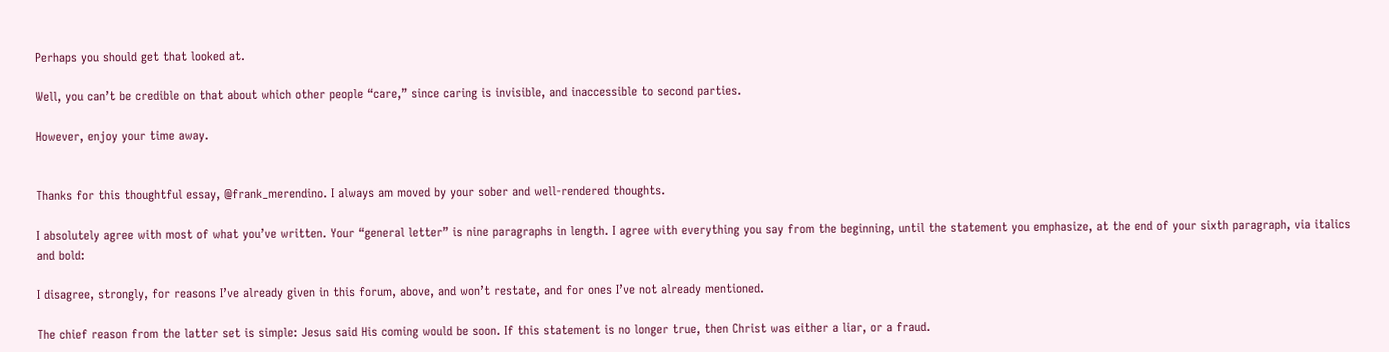Perhaps you should get that looked at.

Well, you can’t be credible on that about which other people “care,” since caring is invisible, and inaccessible to second parties.

However, enjoy your time away.


Thanks for this thoughtful essay, @frank_merendino. I always am moved by your sober and well-rendered thoughts.

I absolutely agree with most of what you’ve written. Your “general letter” is nine paragraphs in length. I agree with everything you say from the beginning, until the statement you emphasize, at the end of your sixth paragraph, via italics and bold:

I disagree, strongly, for reasons I’ve already given in this forum, above, and won’t restate, and for ones I’ve not already mentioned.

The chief reason from the latter set is simple: Jesus said His coming would be soon. If this statement is no longer true, then Christ was either a liar, or a fraud.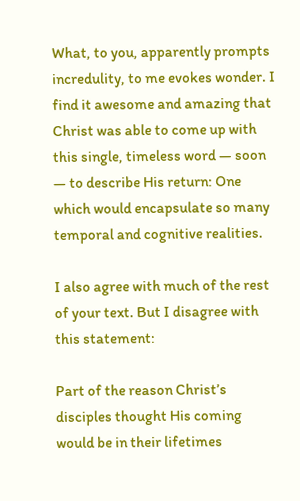What, to you, apparently prompts incredulity, to me evokes wonder. I find it awesome and amazing that Christ was able to come up with this single, timeless word — soon — to describe His return: One which would encapsulate so many temporal and cognitive realities.

I also agree with much of the rest of your text. But I disagree with this statement:

Part of the reason Christ’s disciples thought His coming would be in their lifetimes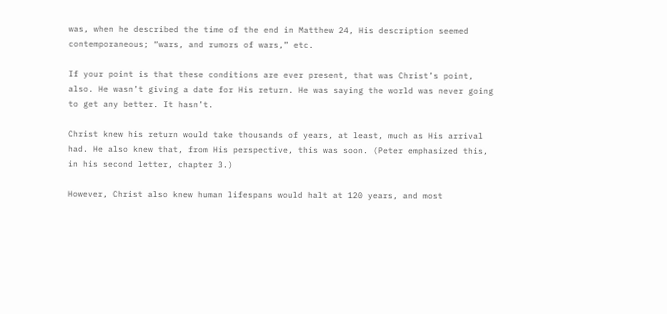was, when he described the time of the end in Matthew 24, His description seemed contemporaneous; “wars, and rumors of wars,” etc.

If your point is that these conditions are ever present, that was Christ’s point, also. He wasn’t giving a date for His return. He was saying the world was never going to get any better. It hasn’t.

Christ knew his return would take thousands of years, at least, much as His arrival had. He also knew that, from His perspective, this was soon. (Peter emphasized this, in his second letter, chapter 3.)

However, Christ also knew human lifespans would halt at 120 years, and most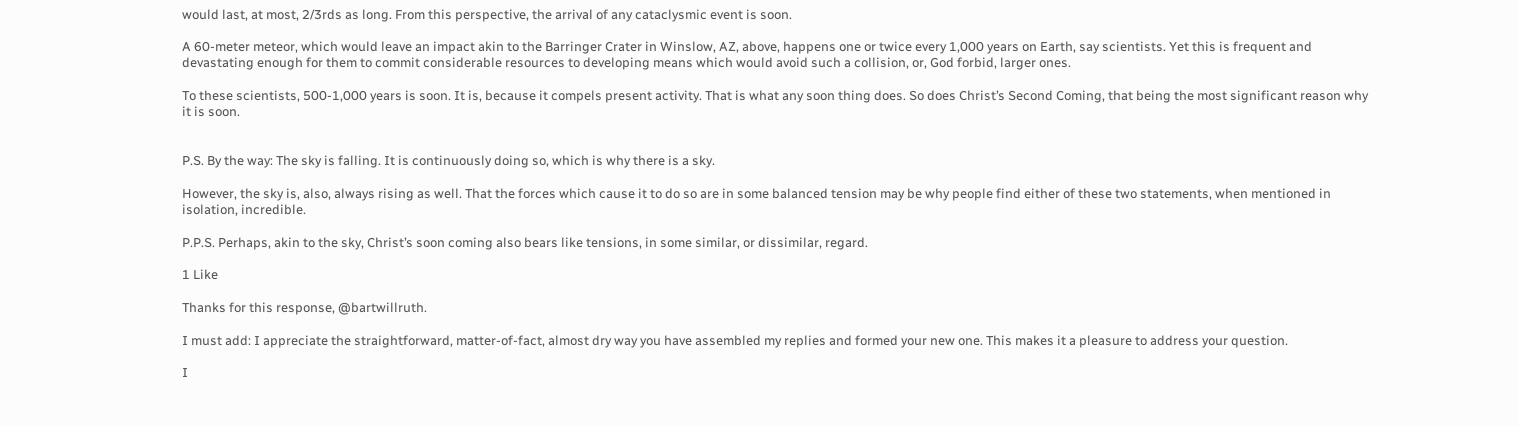would last, at most, 2/3rds as long. From this perspective, the arrival of any cataclysmic event is soon.

A 60-meter meteor, which would leave an impact akin to the Barringer Crater in Winslow, AZ, above, happens one or twice every 1,000 years on Earth, say scientists. Yet this is frequent and devastating enough for them to commit considerable resources to developing means which would avoid such a collision, or, God forbid, larger ones.

To these scientists, 500-1,000 years is soon. It is, because it compels present activity. That is what any soon thing does. So does Christ’s Second Coming, that being the most significant reason why it is soon.


P.S. By the way: The sky is falling. It is continuously doing so, which is why there is a sky.

However, the sky is, also, always rising as well. That the forces which cause it to do so are in some balanced tension may be why people find either of these two statements, when mentioned in isolation, incredible.

P.P.S. Perhaps, akin to the sky, Christ’s soon coming also bears like tensions, in some similar, or dissimilar, regard.

1 Like

Thanks for this response, @bartwillruth.

I must add: I appreciate the straightforward, matter-of-fact, almost dry way you have assembled my replies and formed your new one. This makes it a pleasure to address your question.

I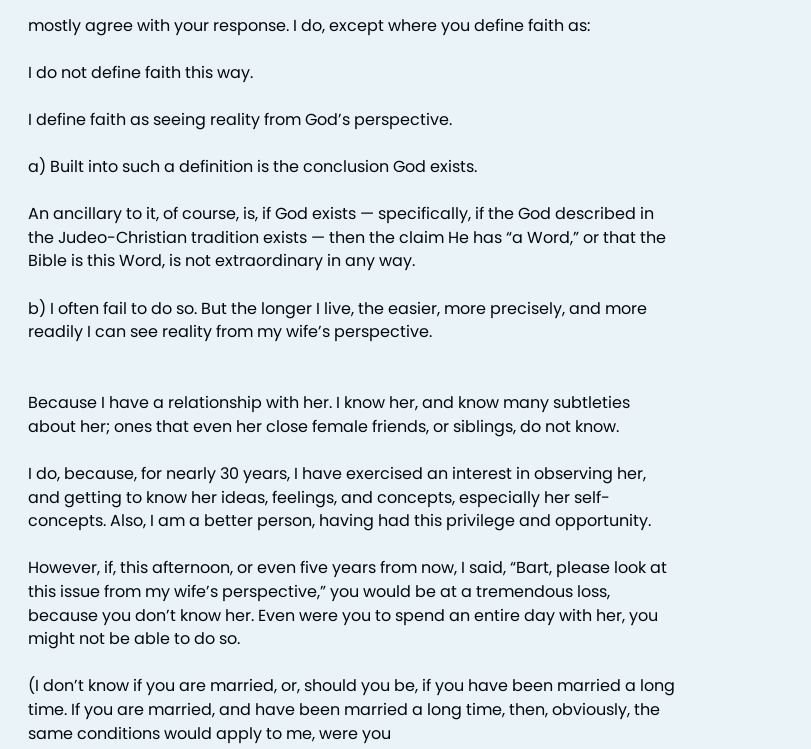mostly agree with your response. I do, except where you define faith as:

I do not define faith this way.

I define faith as seeing reality from God’s perspective.

a) Built into such a definition is the conclusion God exists.

An ancillary to it, of course, is, if God exists — specifically, if the God described in the Judeo-Christian tradition exists — then the claim He has “a Word,” or that the Bible is this Word, is not extraordinary in any way.

b) I often fail to do so. But the longer I live, the easier, more precisely, and more readily I can see reality from my wife’s perspective.


Because I have a relationship with her. I know her, and know many subtleties about her; ones that even her close female friends, or siblings, do not know.

I do, because, for nearly 30 years, I have exercised an interest in observing her, and getting to know her ideas, feelings, and concepts, especially her self-concepts. Also, I am a better person, having had this privilege and opportunity.

However, if, this afternoon, or even five years from now, I said, “Bart, please look at this issue from my wife’s perspective,” you would be at a tremendous loss, because you don’t know her. Even were you to spend an entire day with her, you might not be able to do so.

(I don’t know if you are married, or, should you be, if you have been married a long time. If you are married, and have been married a long time, then, obviously, the same conditions would apply to me, were you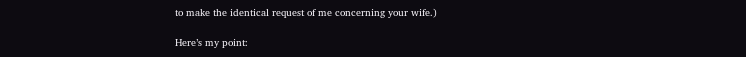to make the identical request of me concerning your wife.)

Here’s my point: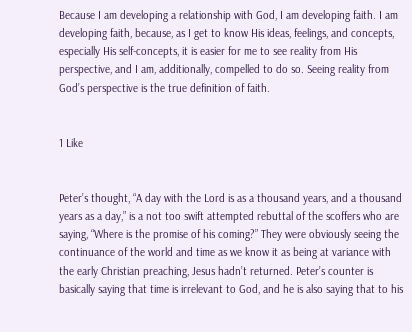Because I am developing a relationship with God, I am developing faith. I am developing faith, because, as I get to know His ideas, feelings, and concepts, especially His self-concepts, it is easier for me to see reality from His perspective, and I am, additionally, compelled to do so. Seeing reality from God’s perspective is the true definition of faith.


1 Like


Peter’s thought, “A day with the Lord is as a thousand years, and a thousand years as a day,” is a not too swift attempted rebuttal of the scoffers who are saying, “Where is the promise of his coming?” They were obviously seeing the continuance of the world and time as we know it as being at variance with the early Christian preaching, Jesus hadn’t returned. Peter’s counter is basically saying that time is irrelevant to God, and he is also saying that to his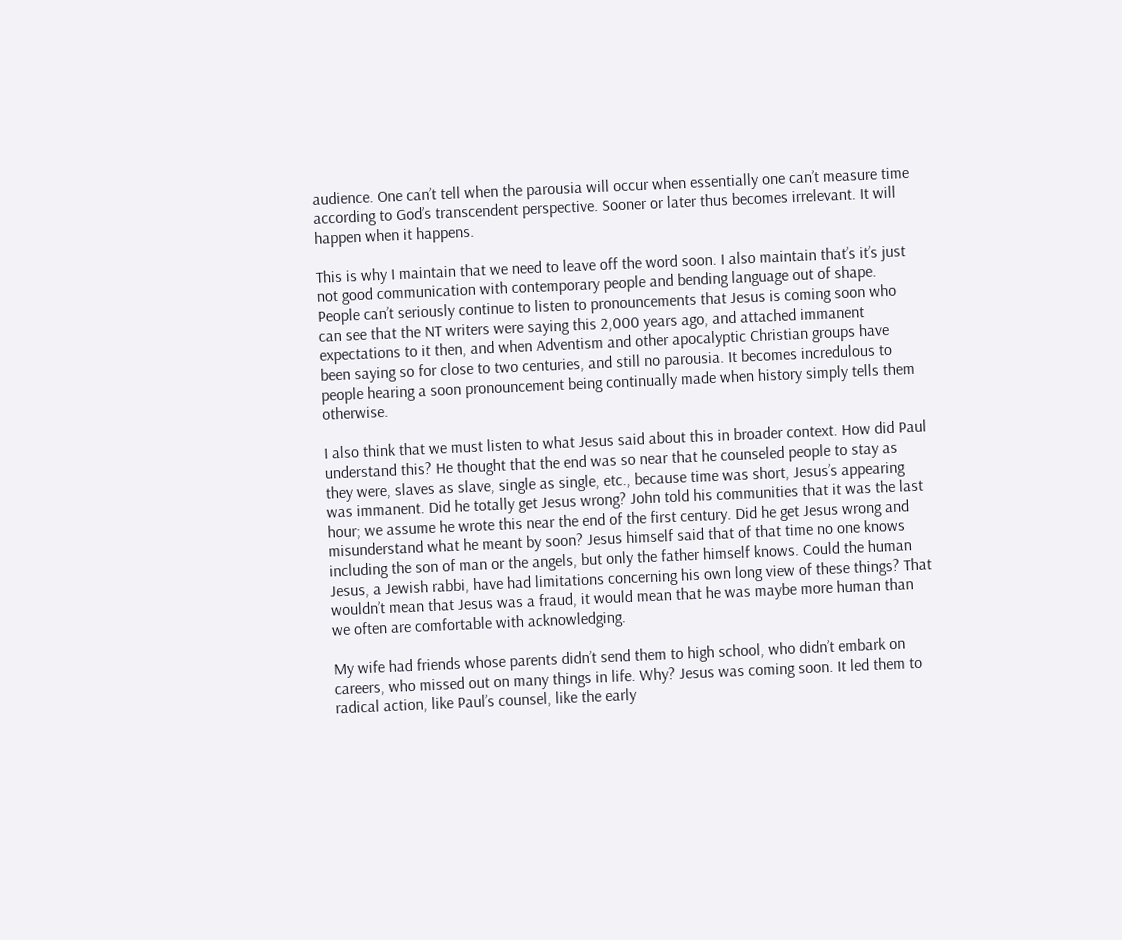audience. One can’t tell when the parousia will occur when essentially one can’t measure time according to God’s transcendent perspective. Sooner or later thus becomes irrelevant. It will happen when it happens.

This is why I maintain that we need to leave off the word soon. I also maintain that’s it’s just not good communication with contemporary people and bending language out of shape. People can’t seriously continue to listen to pronouncements that Jesus is coming soon who can see that the NT writers were saying this 2,000 years ago, and attached immanent expectations to it then, and when Adventism and other apocalyptic Christian groups have been saying so for close to two centuries, and still no parousia. It becomes incredulous to people hearing a soon pronouncement being continually made when history simply tells them otherwise.

I also think that we must listen to what Jesus said about this in broader context. How did Paul understand this? He thought that the end was so near that he counseled people to stay as they were, slaves as slave, single as single, etc., because time was short, Jesus’s appearing was immanent. Did he totally get Jesus wrong? John told his communities that it was the last hour; we assume he wrote this near the end of the first century. Did he get Jesus wrong and misunderstand what he meant by soon? Jesus himself said that of that time no one knows including the son of man or the angels, but only the father himself knows. Could the human Jesus, a Jewish rabbi, have had limitations concerning his own long view of these things? That wouldn’t mean that Jesus was a fraud, it would mean that he was maybe more human than we often are comfortable with acknowledging.

My wife had friends whose parents didn’t send them to high school, who didn’t embark on careers, who missed out on many things in life. Why? Jesus was coming soon. It led them to radical action, like Paul’s counsel, like the early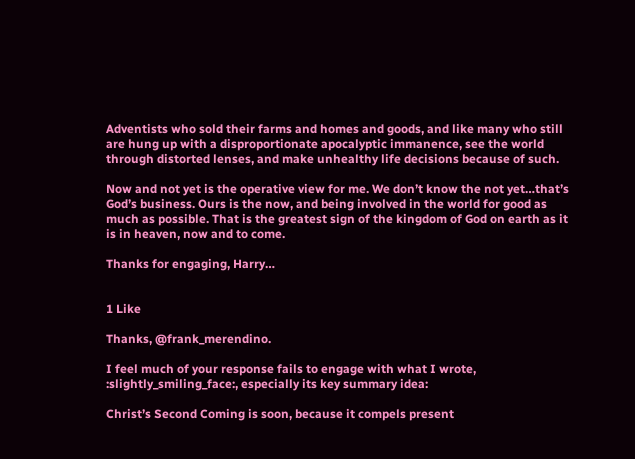Adventists who sold their farms and homes and goods, and like many who still are hung up with a disproportionate apocalyptic immanence, see the world through distorted lenses, and make unhealthy life decisions because of such.

Now and not yet is the operative view for me. We don’t know the not yet…that’s God’s business. Ours is the now, and being involved in the world for good as much as possible. That is the greatest sign of the kingdom of God on earth as it is in heaven, now and to come.

Thanks for engaging, Harry…


1 Like

Thanks, @frank_merendino.

I feel much of your response fails to engage with what I wrote, :slightly_smiling_face:, especially its key summary idea:

Christ’s Second Coming is soon, because it compels present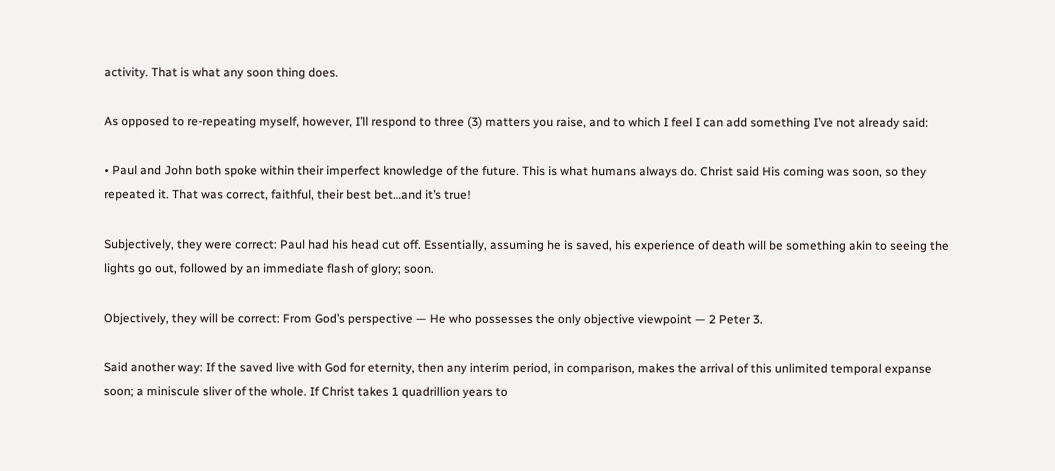activity. That is what any soon thing does.

As opposed to re-repeating myself, however, I’ll respond to three (3) matters you raise, and to which I feel I can add something I’ve not already said:

• Paul and John both spoke within their imperfect knowledge of the future. This is what humans always do. Christ said His coming was soon, so they repeated it. That was correct, faithful, their best bet…and it’s true!

Subjectively, they were correct: Paul had his head cut off. Essentially, assuming he is saved, his experience of death will be something akin to seeing the lights go out, followed by an immediate flash of glory; soon.

Objectively, they will be correct: From God’s perspective — He who possesses the only objective viewpoint — 2 Peter 3.

Said another way: If the saved live with God for eternity, then any interim period, in comparison, makes the arrival of this unlimited temporal expanse soon; a miniscule sliver of the whole. If Christ takes 1 quadrillion years to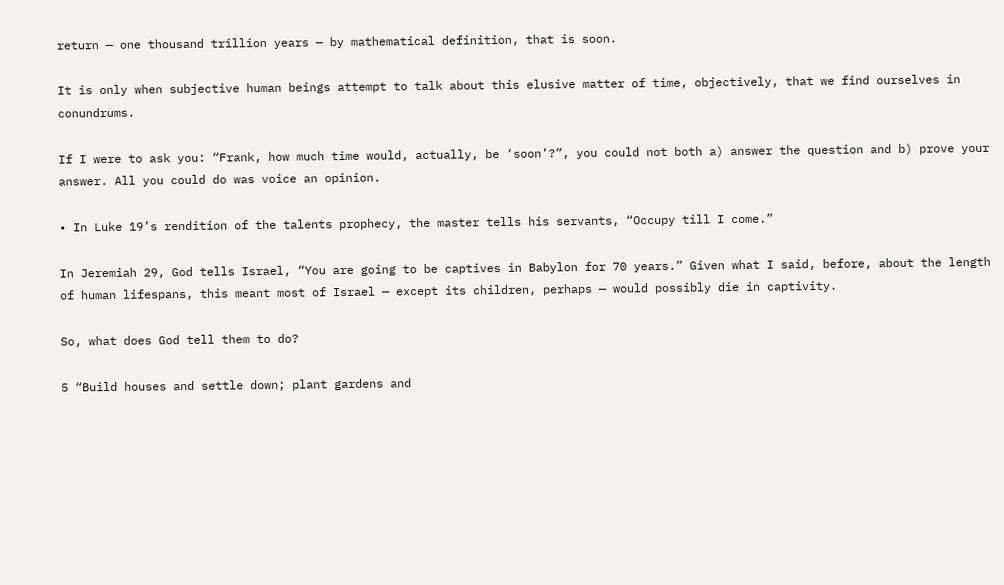return — one thousand trillion years — by mathematical definition, that is soon.

It is only when subjective human beings attempt to talk about this elusive matter of time, objectively, that we find ourselves in conundrums.

If I were to ask you: “Frank, how much time would, actually, be ‘soon’?”, you could not both a) answer the question and b) prove your answer. All you could do was voice an opinion.

• In Luke 19’s rendition of the talents prophecy, the master tells his servants, “Occupy till I come.”

In Jeremiah 29, God tells Israel, “You are going to be captives in Babylon for 70 years.” Given what I said, before, about the length of human lifespans, this meant most of Israel — except its children, perhaps — would possibly die in captivity.

So, what does God tell them to do?

5 “Build houses and settle down; plant gardens and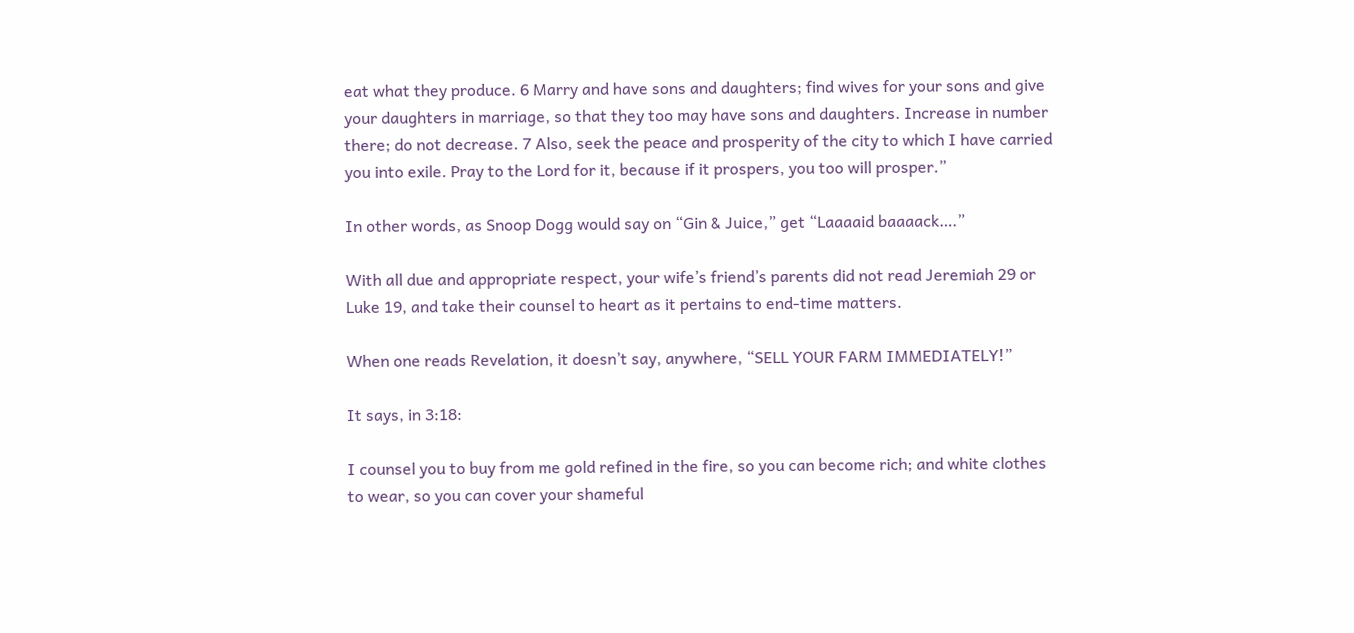eat what they produce. 6 Marry and have sons and daughters; find wives for your sons and give your daughters in marriage, so that they too may have sons and daughters. Increase in number there; do not decrease. 7 Also, seek the peace and prosperity of the city to which I have carried you into exile. Pray to the Lord for it, because if it prospers, you too will prosper.”

In other words, as Snoop Dogg would say on “Gin & Juice,” get “Laaaaid baaaack….”

With all due and appropriate respect, your wife’s friend’s parents did not read Jeremiah 29 or Luke 19, and take their counsel to heart as it pertains to end-time matters.

When one reads Revelation, it doesn’t say, anywhere, “SELL YOUR FARM IMMEDIATELY!”

It says, in 3:18:

I counsel you to buy from me gold refined in the fire, so you can become rich; and white clothes to wear, so you can cover your shameful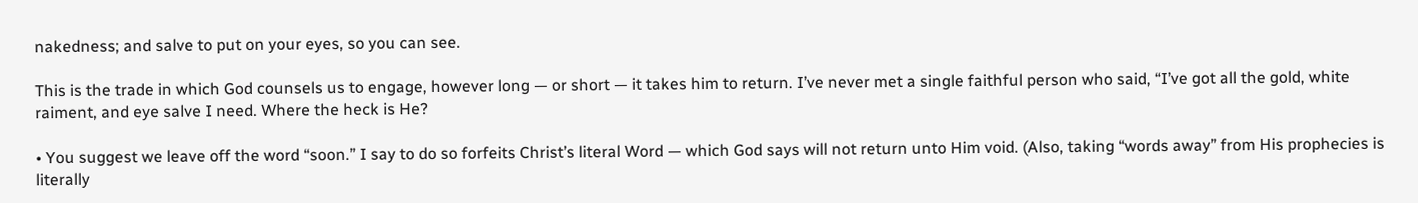nakedness; and salve to put on your eyes, so you can see.

This is the trade in which God counsels us to engage, however long — or short — it takes him to return. I’ve never met a single faithful person who said, “I’ve got all the gold, white raiment, and eye salve I need. Where the heck is He?

• You suggest we leave off the word “soon.” I say to do so forfeits Christ’s literal Word — which God says will not return unto Him void. (Also, taking “words away” from His prophecies is literally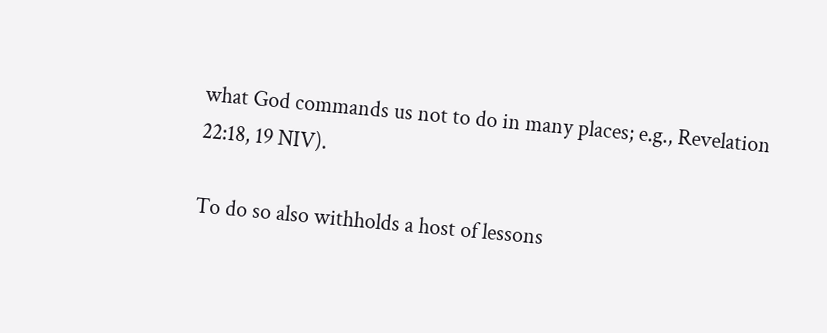what God commands us not to do in many places; e.g., Revelation 22:18, 19 NIV).

To do so also withholds a host of lessons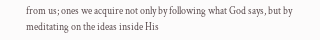from us; ones we acquire not only by following what God says, but by meditating on the ideas inside His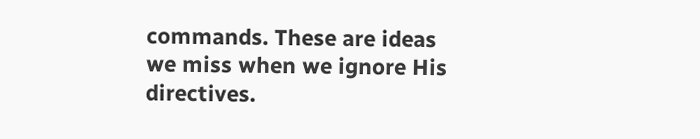commands. These are ideas we miss when we ignore His directives.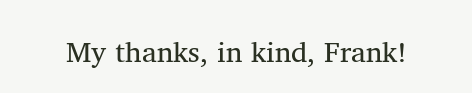My thanks, in kind, Frank!